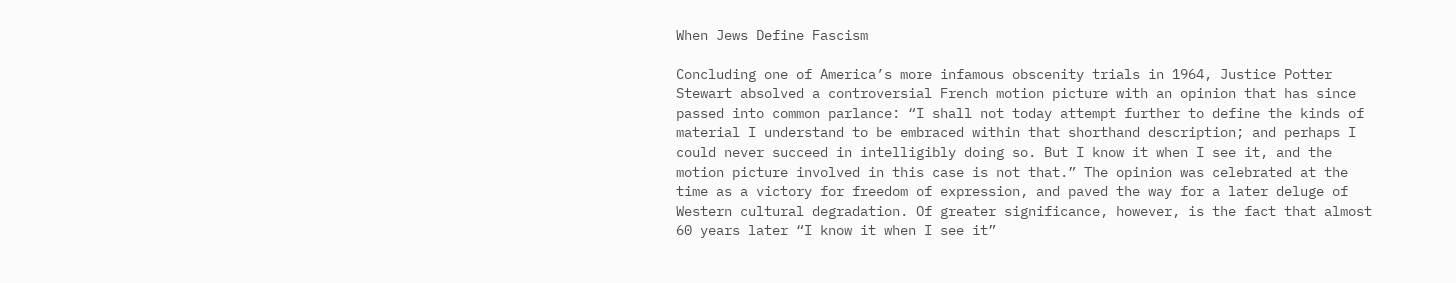When Jews Define Fascism

Concluding one of America’s more infamous obscenity trials in 1964, Justice Potter Stewart absolved a controversial French motion picture with an opinion that has since passed into common parlance: “I shall not today attempt further to define the kinds of material I understand to be embraced within that shorthand description; and perhaps I could never succeed in intelligibly doing so. But I know it when I see it, and the motion picture involved in this case is not that.” The opinion was celebrated at the time as a victory for freedom of expression, and paved the way for a later deluge of Western cultural degradation. Of greater significance, however, is the fact that almost 60 years later “I know it when I see it”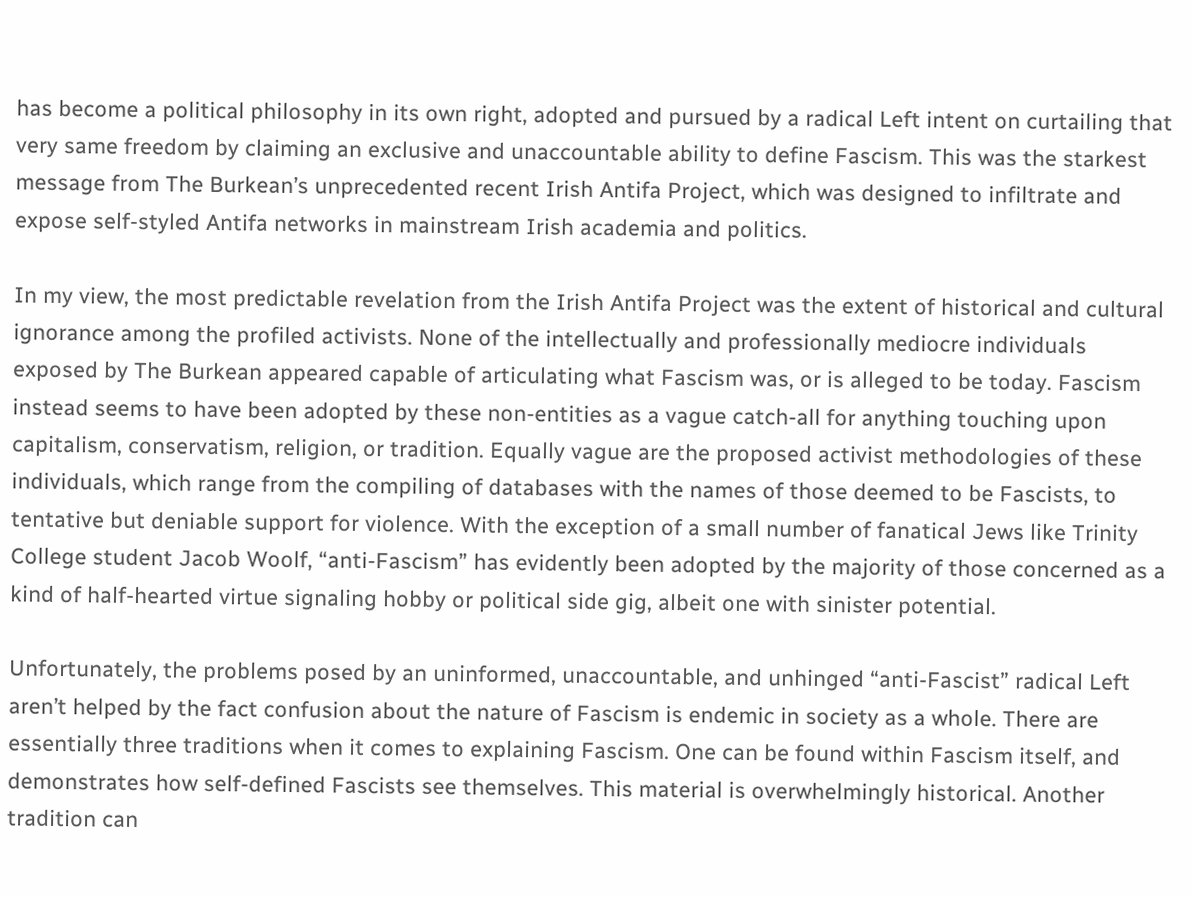has become a political philosophy in its own right, adopted and pursued by a radical Left intent on curtailing that very same freedom by claiming an exclusive and unaccountable ability to define Fascism. This was the starkest message from The Burkean’s unprecedented recent Irish Antifa Project, which was designed to infiltrate and expose self-styled Antifa networks in mainstream Irish academia and politics.

In my view, the most predictable revelation from the Irish Antifa Project was the extent of historical and cultural ignorance among the profiled activists. None of the intellectually and professionally mediocre individuals exposed by The Burkean appeared capable of articulating what Fascism was, or is alleged to be today. Fascism instead seems to have been adopted by these non-entities as a vague catch-all for anything touching upon capitalism, conservatism, religion, or tradition. Equally vague are the proposed activist methodologies of these individuals, which range from the compiling of databases with the names of those deemed to be Fascists, to tentative but deniable support for violence. With the exception of a small number of fanatical Jews like Trinity College student Jacob Woolf, “anti-Fascism” has evidently been adopted by the majority of those concerned as a kind of half-hearted virtue signaling hobby or political side gig, albeit one with sinister potential.

Unfortunately, the problems posed by an uninformed, unaccountable, and unhinged “anti-Fascist” radical Left aren’t helped by the fact confusion about the nature of Fascism is endemic in society as a whole. There are essentially three traditions when it comes to explaining Fascism. One can be found within Fascism itself, and demonstrates how self-defined Fascists see themselves. This material is overwhelmingly historical. Another tradition can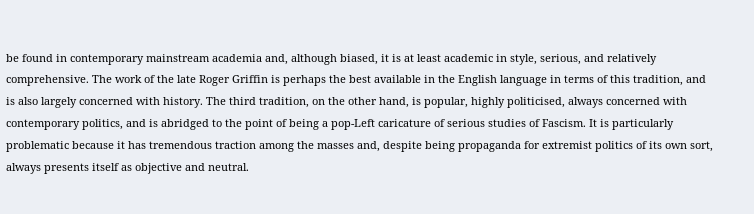be found in contemporary mainstream academia and, although biased, it is at least academic in style, serious, and relatively comprehensive. The work of the late Roger Griffin is perhaps the best available in the English language in terms of this tradition, and is also largely concerned with history. The third tradition, on the other hand, is popular, highly politicised, always concerned with contemporary politics, and is abridged to the point of being a pop-Left caricature of serious studies of Fascism. It is particularly problematic because it has tremendous traction among the masses and, despite being propaganda for extremist politics of its own sort, always presents itself as objective and neutral.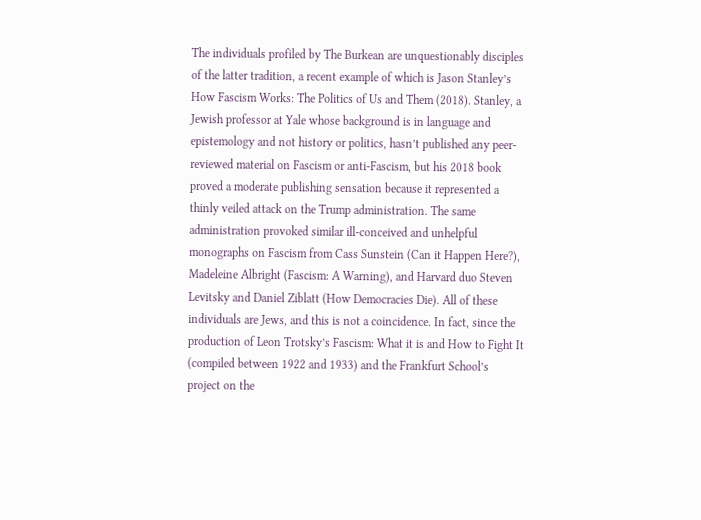The individuals profiled by The Burkean are unquestionably disciples of the latter tradition, a recent example of which is Jason Stanley’s How Fascism Works: The Politics of Us and Them (2018). Stanley, a Jewish professor at Yale whose background is in language and epistemology and not history or politics, hasn’t published any peer-reviewed material on Fascism or anti-Fascism, but his 2018 book proved a moderate publishing sensation because it represented a thinly veiled attack on the Trump administration. The same administration provoked similar ill-conceived and unhelpful monographs on Fascism from Cass Sunstein (Can it Happen Here?), Madeleine Albright (Fascism: A Warning), and Harvard duo Steven Levitsky and Daniel Ziblatt (How Democracies Die). All of these individuals are Jews, and this is not a coincidence. In fact, since the production of Leon Trotsky’s Fascism: What it is and How to Fight It (compiled between 1922 and 1933) and the Frankfurt School’s project on the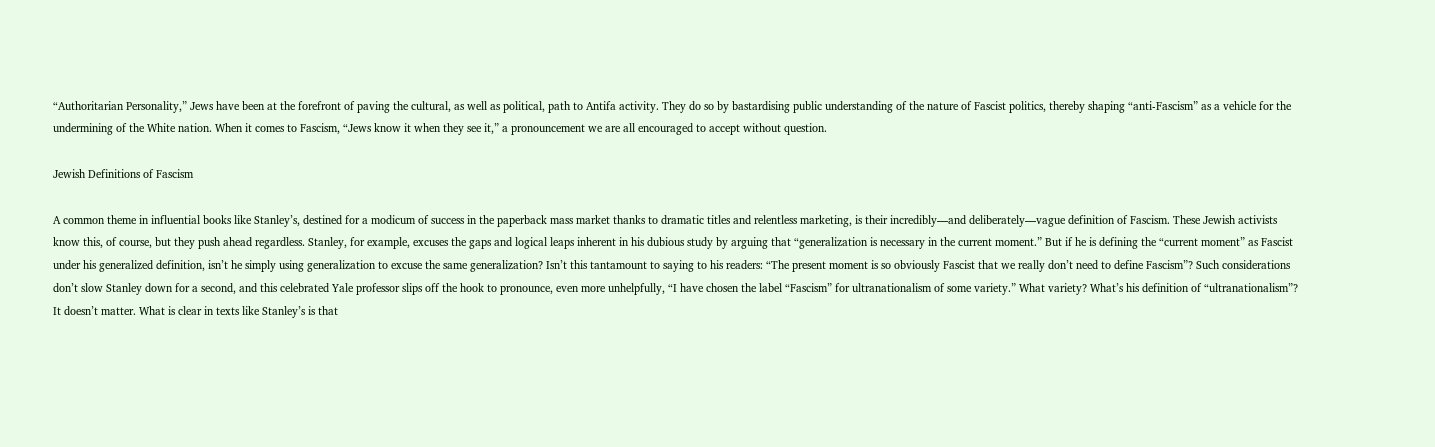“Authoritarian Personality,” Jews have been at the forefront of paving the cultural, as well as political, path to Antifa activity. They do so by bastardising public understanding of the nature of Fascist politics, thereby shaping “anti-Fascism” as a vehicle for the undermining of the White nation. When it comes to Fascism, “Jews know it when they see it,” a pronouncement we are all encouraged to accept without question.

Jewish Definitions of Fascism

A common theme in influential books like Stanley’s, destined for a modicum of success in the paperback mass market thanks to dramatic titles and relentless marketing, is their incredibly—and deliberately—vague definition of Fascism. These Jewish activists know this, of course, but they push ahead regardless. Stanley, for example, excuses the gaps and logical leaps inherent in his dubious study by arguing that “generalization is necessary in the current moment.” But if he is defining the “current moment” as Fascist under his generalized definition, isn’t he simply using generalization to excuse the same generalization? Isn’t this tantamount to saying to his readers: “The present moment is so obviously Fascist that we really don’t need to define Fascism”? Such considerations don’t slow Stanley down for a second, and this celebrated Yale professor slips off the hook to pronounce, even more unhelpfully, “I have chosen the label “Fascism” for ultranationalism of some variety.” What variety? What’s his definition of “ultranationalism”? It doesn’t matter. What is clear in texts like Stanley’s is that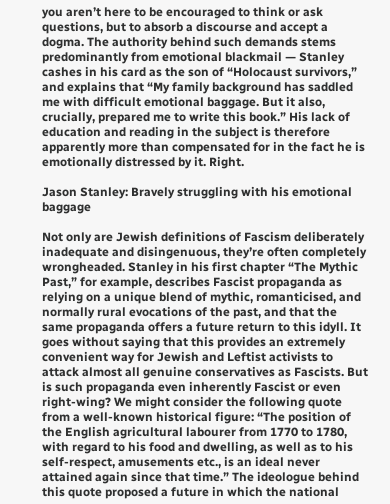you aren’t here to be encouraged to think or ask questions, but to absorb a discourse and accept a dogma. The authority behind such demands stems predominantly from emotional blackmail — Stanley cashes in his card as the son of “Holocaust survivors,” and explains that “My family background has saddled me with difficult emotional baggage. But it also, crucially, prepared me to write this book.” His lack of education and reading in the subject is therefore apparently more than compensated for in the fact he is emotionally distressed by it. Right.

Jason Stanley: Bravely struggling with his emotional baggage

Not only are Jewish definitions of Fascism deliberately inadequate and disingenuous, they’re often completely wrongheaded. Stanley in his first chapter “The Mythic Past,” for example, describes Fascist propaganda as relying on a unique blend of mythic, romanticised, and normally rural evocations of the past, and that the same propaganda offers a future return to this idyll. It goes without saying that this provides an extremely convenient way for Jewish and Leftist activists to attack almost all genuine conservatives as Fascists. But is such propaganda even inherently Fascist or even right-wing? We might consider the following quote from a well-known historical figure: “The position of the English agricultural labourer from 1770 to 1780, with regard to his food and dwelling, as well as to his self-respect, amusements etc., is an ideal never attained again since that time.” The ideologue behind this quote proposed a future in which the national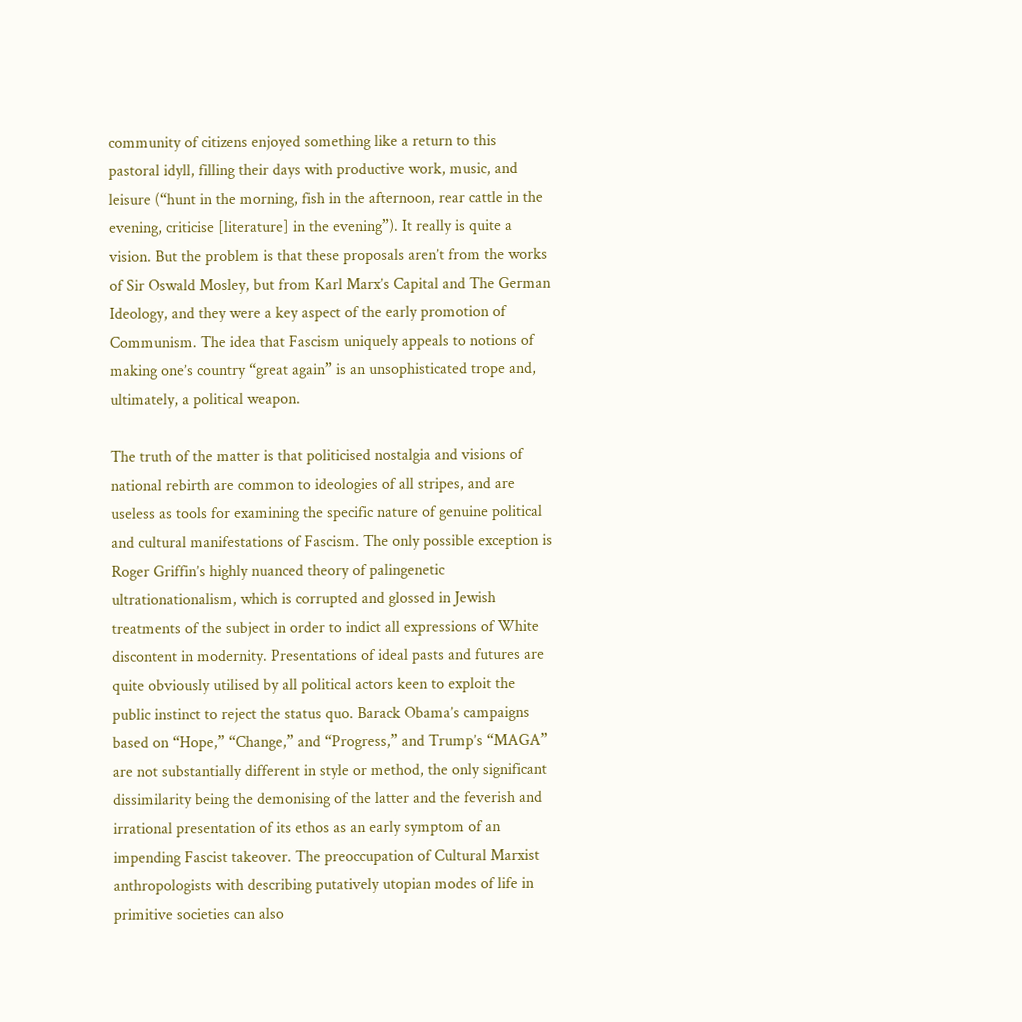community of citizens enjoyed something like a return to this pastoral idyll, filling their days with productive work, music, and leisure (“hunt in the morning, fish in the afternoon, rear cattle in the evening, criticise [literature] in the evening”). It really is quite a vision. But the problem is that these proposals aren’t from the works of Sir Oswald Mosley, but from Karl Marx’s Capital and The German Ideology, and they were a key aspect of the early promotion of Communism. The idea that Fascism uniquely appeals to notions of making one’s country “great again” is an unsophisticated trope and, ultimately, a political weapon.

The truth of the matter is that politicised nostalgia and visions of national rebirth are common to ideologies of all stripes, and are useless as tools for examining the specific nature of genuine political and cultural manifestations of Fascism. The only possible exception is Roger Griffin’s highly nuanced theory of palingenetic ultrationationalism, which is corrupted and glossed in Jewish treatments of the subject in order to indict all expressions of White discontent in modernity. Presentations of ideal pasts and futures are quite obviously utilised by all political actors keen to exploit the public instinct to reject the status quo. Barack Obama’s campaigns based on “Hope,” “Change,” and “Progress,” and Trump’s “MAGA” are not substantially different in style or method, the only significant dissimilarity being the demonising of the latter and the feverish and irrational presentation of its ethos as an early symptom of an impending Fascist takeover. The preoccupation of Cultural Marxist anthropologists with describing putatively utopian modes of life in primitive societies can also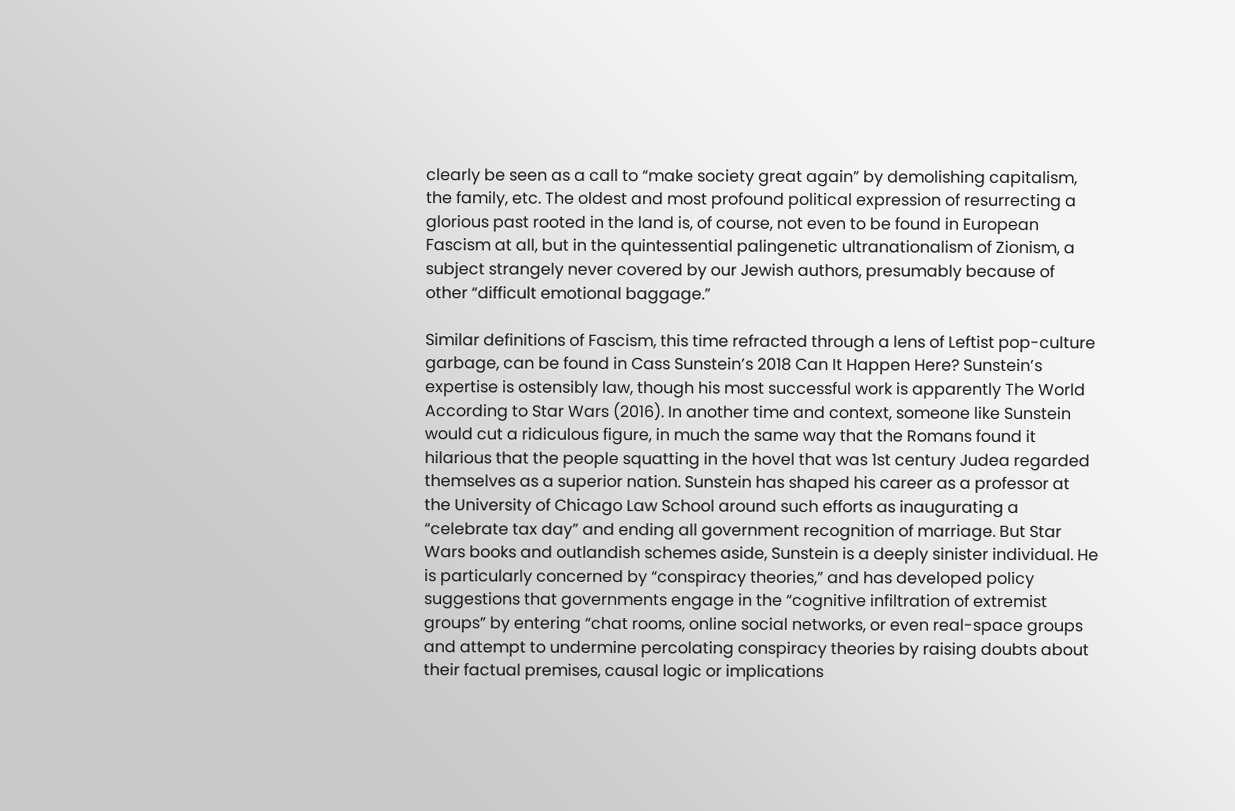clearly be seen as a call to “make society great again” by demolishing capitalism, the family, etc. The oldest and most profound political expression of resurrecting a glorious past rooted in the land is, of course, not even to be found in European Fascism at all, but in the quintessential palingenetic ultranationalism of Zionism, a subject strangely never covered by our Jewish authors, presumably because of other “difficult emotional baggage.”

Similar definitions of Fascism, this time refracted through a lens of Leftist pop-culture garbage, can be found in Cass Sunstein’s 2018 Can It Happen Here? Sunstein’s expertise is ostensibly law, though his most successful work is apparently The World According to Star Wars (2016). In another time and context, someone like Sunstein would cut a ridiculous figure, in much the same way that the Romans found it hilarious that the people squatting in the hovel that was 1st century Judea regarded themselves as a superior nation. Sunstein has shaped his career as a professor at the University of Chicago Law School around such efforts as inaugurating a “celebrate tax day” and ending all government recognition of marriage. But Star Wars books and outlandish schemes aside, Sunstein is a deeply sinister individual. He is particularly concerned by “conspiracy theories,” and has developed policy suggestions that governments engage in the “cognitive infiltration of extremist groups” by entering “chat rooms, online social networks, or even real-space groups and attempt to undermine percolating conspiracy theories by raising doubts about their factual premises, causal logic or implications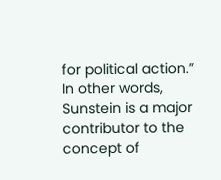for political action.” In other words, Sunstein is a major contributor to the concept of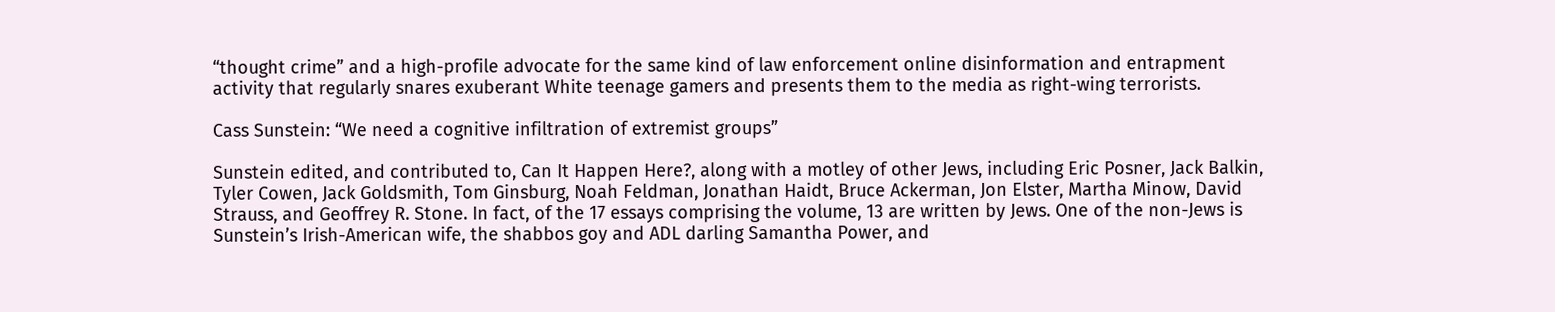“thought crime” and a high-profile advocate for the same kind of law enforcement online disinformation and entrapment activity that regularly snares exuberant White teenage gamers and presents them to the media as right-wing terrorists.

Cass Sunstein: “We need a cognitive infiltration of extremist groups”

Sunstein edited, and contributed to, Can It Happen Here?, along with a motley of other Jews, including Eric Posner, Jack Balkin, Tyler Cowen, Jack Goldsmith, Tom Ginsburg, Noah Feldman, Jonathan Haidt, Bruce Ackerman, Jon Elster, Martha Minow, David Strauss, and Geoffrey R. Stone. In fact, of the 17 essays comprising the volume, 13 are written by Jews. One of the non-Jews is Sunstein’s Irish-American wife, the shabbos goy and ADL darling Samantha Power, and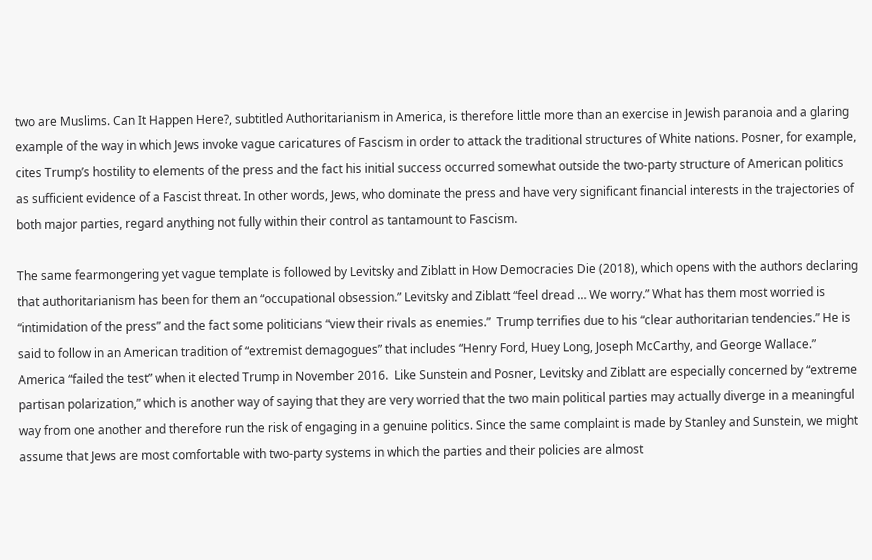two are Muslims. Can It Happen Here?, subtitled Authoritarianism in America, is therefore little more than an exercise in Jewish paranoia and a glaring example of the way in which Jews invoke vague caricatures of Fascism in order to attack the traditional structures of White nations. Posner, for example, cites Trump’s hostility to elements of the press and the fact his initial success occurred somewhat outside the two-party structure of American politics as sufficient evidence of a Fascist threat. In other words, Jews, who dominate the press and have very significant financial interests in the trajectories of both major parties, regard anything not fully within their control as tantamount to Fascism.

The same fearmongering yet vague template is followed by Levitsky and Ziblatt in How Democracies Die (2018), which opens with the authors declaring that authoritarianism has been for them an “occupational obsession.” Levitsky and Ziblatt “feel dread … We worry.” What has them most worried is “intimidation of the press” and the fact some politicians “view their rivals as enemies.”  Trump terrifies due to his “clear authoritarian tendencies.” He is said to follow in an American tradition of “extremist demagogues” that includes “Henry Ford, Huey Long, Joseph McCarthy, and George Wallace.” America “failed the test” when it elected Trump in November 2016.  Like Sunstein and Posner, Levitsky and Ziblatt are especially concerned by “extreme partisan polarization,” which is another way of saying that they are very worried that the two main political parties may actually diverge in a meaningful way from one another and therefore run the risk of engaging in a genuine politics. Since the same complaint is made by Stanley and Sunstein, we might assume that Jews are most comfortable with two-party systems in which the parties and their policies are almost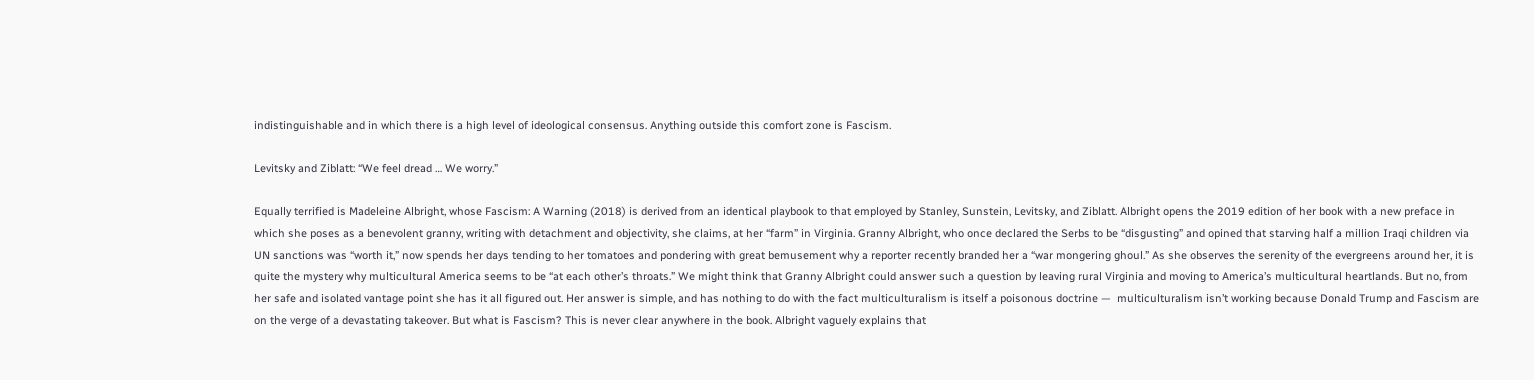indistinguishable and in which there is a high level of ideological consensus. Anything outside this comfort zone is Fascism.

Levitsky and Ziblatt: “We feel dread … We worry.”

Equally terrified is Madeleine Albright, whose Fascism: A Warning (2018) is derived from an identical playbook to that employed by Stanley, Sunstein, Levitsky, and Ziblatt. Albright opens the 2019 edition of her book with a new preface in which she poses as a benevolent granny, writing with detachment and objectivity, she claims, at her “farm” in Virginia. Granny Albright, who once declared the Serbs to be “disgusting” and opined that starving half a million Iraqi children via UN sanctions was “worth it,” now spends her days tending to her tomatoes and pondering with great bemusement why a reporter recently branded her a “war mongering ghoul.” As she observes the serenity of the evergreens around her, it is quite the mystery why multicultural America seems to be “at each other’s throats.” We might think that Granny Albright could answer such a question by leaving rural Virginia and moving to America’s multicultural heartlands. But no, from her safe and isolated vantage point she has it all figured out. Her answer is simple, and has nothing to do with the fact multiculturalism is itself a poisonous doctrine —  multiculturalism isn’t working because Donald Trump and Fascism are on the verge of a devastating takeover. But what is Fascism? This is never clear anywhere in the book. Albright vaguely explains that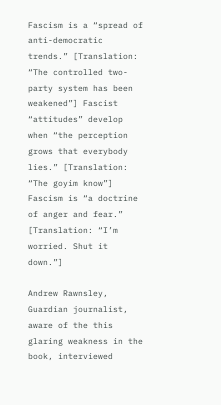Fascism is a “spread of anti-democratic trends.” [Translation: “The controlled two-party system has been weakened”] Fascist “attitudes” develop when “the perception grows that everybody lies.” [Translation: “The goyim know”] Fascism is “a doctrine of anger and fear.” [Translation: “I’m worried. Shut it down.”]

Andrew Rawnsley, Guardian journalist, aware of the this glaring weakness in the book, interviewed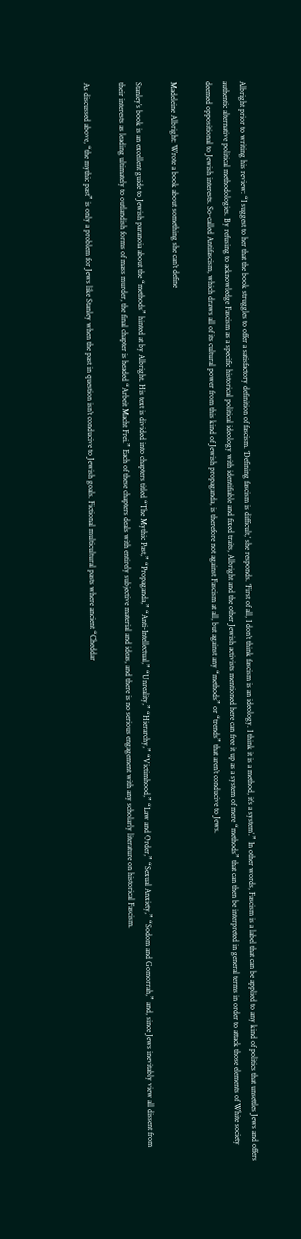Albright prior to writing his review: “I suggest to her that the book struggles to offer a satisfactory definition of fascism. ‘Defining fascism is difficult,’ she responds. ‘First of all, I don’t think fascism is an ideology. I think it is a method, it’s a system’.” In other words, Fascism is a label that can be applied to any kind of politics that unsettles Jews and offers authentic alternative political methodologies. By refusing to acknowledge Fascism as a specific historical political ideology with identifiable and fixed traits, Albright and the other Jewish activists mentioned here can free it up as a system of mere “methods” that can then be interpreted in general terms in order to attack those elements of White society deemed oppositional to Jewish interests. So-called Antifascism, which draws all of its cultural power from this kind of Jewish propaganda, is therefore not against Fascism at all, but against any “methods” or “trends” that aren’t conducive to Jews.

Madeleine Albright: Wrote a book about something she can’t define

Stanley’s book is an excellent guide to Jewish paranoia about the “methods” hinted at by Albright. His text is divided into chapters titled “The Mythic Past,” “Propaganda,” “Anti-Intellectual,” “Unreality,” “Hierarchy,” “Victimhood,” “Law and Order,” “Sexual Anxiety,” “Sodom and Gomorrah,” and, since Jews inevitably view all dissent from their interests as leading ultimately to outlandish forms of mass murder, the final chapter is headed “Arbeit Macht Frei.” Each of these chapters deals with entirely subjective material and ideas, and there is no serious engagement with any scholarly literature on historical Fascism.

As discussed above, “the mythic past” is only a problem for Jews like Stanley when the past in question isn’t conducive to Jewish goals. Fictional multicultural pasts where ancient “Cheddar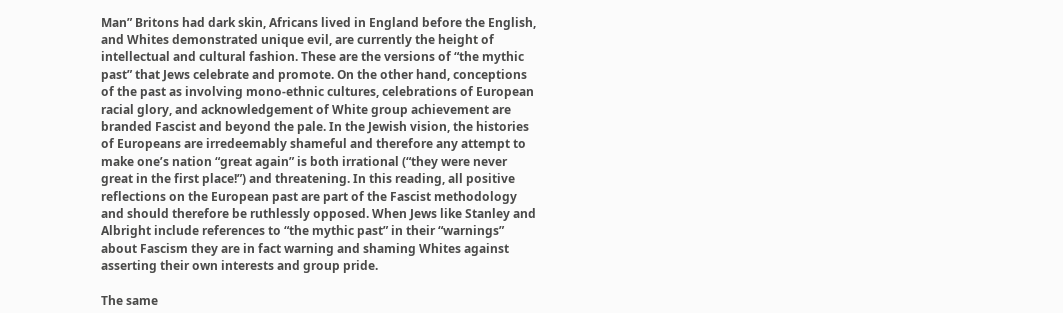Man” Britons had dark skin, Africans lived in England before the English, and Whites demonstrated unique evil, are currently the height of intellectual and cultural fashion. These are the versions of “the mythic past” that Jews celebrate and promote. On the other hand, conceptions of the past as involving mono-ethnic cultures, celebrations of European racial glory, and acknowledgement of White group achievement are branded Fascist and beyond the pale. In the Jewish vision, the histories of Europeans are irredeemably shameful and therefore any attempt to make one’s nation “great again” is both irrational (“they were never great in the first place!”) and threatening. In this reading, all positive reflections on the European past are part of the Fascist methodology and should therefore be ruthlessly opposed. When Jews like Stanley and Albright include references to “the mythic past” in their “warnings” about Fascism they are in fact warning and shaming Whites against asserting their own interests and group pride.

The same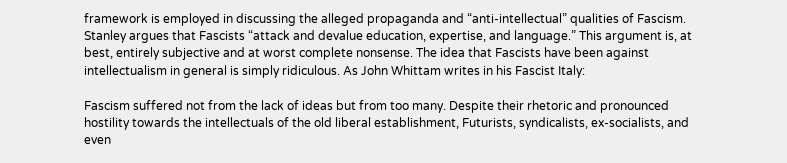framework is employed in discussing the alleged propaganda and “anti-intellectual” qualities of Fascism. Stanley argues that Fascists “attack and devalue education, expertise, and language.” This argument is, at best, entirely subjective and at worst complete nonsense. The idea that Fascists have been against intellectualism in general is simply ridiculous. As John Whittam writes in his Fascist Italy:

Fascism suffered not from the lack of ideas but from too many. Despite their rhetoric and pronounced hostility towards the intellectuals of the old liberal establishment, Futurists, syndicalists, ex-socialists, and even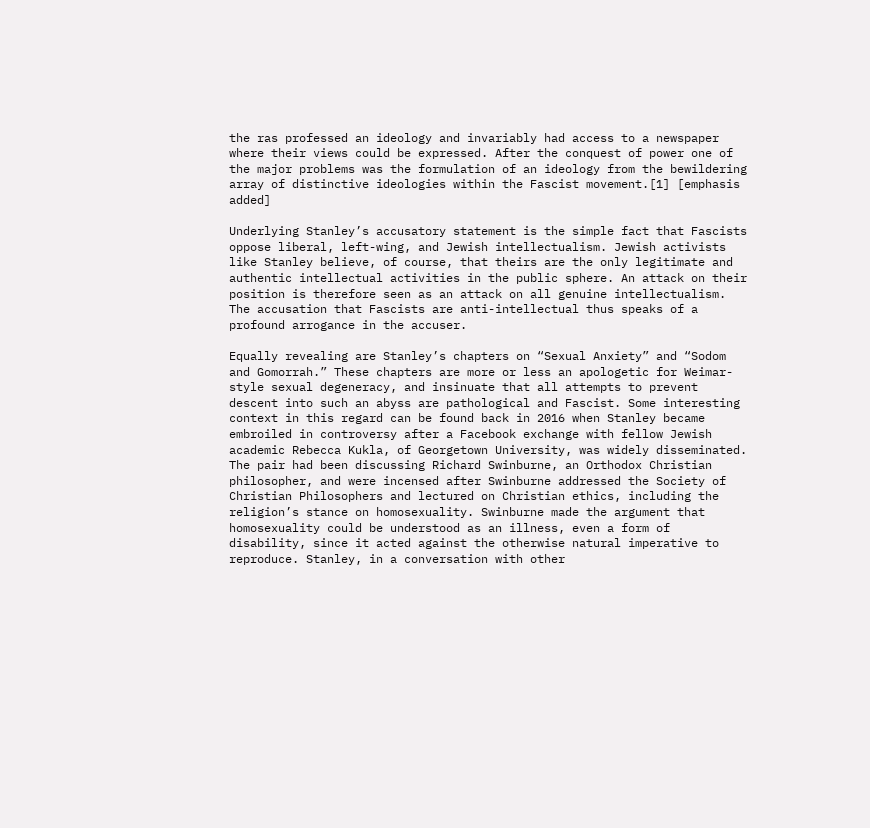the ras professed an ideology and invariably had access to a newspaper where their views could be expressed. After the conquest of power one of the major problems was the formulation of an ideology from the bewildering array of distinctive ideologies within the Fascist movement.[1] [emphasis added]

Underlying Stanley’s accusatory statement is the simple fact that Fascists oppose liberal, left-wing, and Jewish intellectualism. Jewish activists like Stanley believe, of course, that theirs are the only legitimate and authentic intellectual activities in the public sphere. An attack on their position is therefore seen as an attack on all genuine intellectualism. The accusation that Fascists are anti-intellectual thus speaks of a profound arrogance in the accuser.

Equally revealing are Stanley’s chapters on “Sexual Anxiety” and “Sodom and Gomorrah.” These chapters are more or less an apologetic for Weimar-style sexual degeneracy, and insinuate that all attempts to prevent descent into such an abyss are pathological and Fascist. Some interesting context in this regard can be found back in 2016 when Stanley became embroiled in controversy after a Facebook exchange with fellow Jewish academic Rebecca Kukla, of Georgetown University, was widely disseminated. The pair had been discussing Richard Swinburne, an Orthodox Christian philosopher, and were incensed after Swinburne addressed the Society of Christian Philosophers and lectured on Christian ethics, including the religion’s stance on homosexuality. Swinburne made the argument that homosexuality could be understood as an illness, even a form of disability, since it acted against the otherwise natural imperative to reproduce. Stanley, in a conversation with other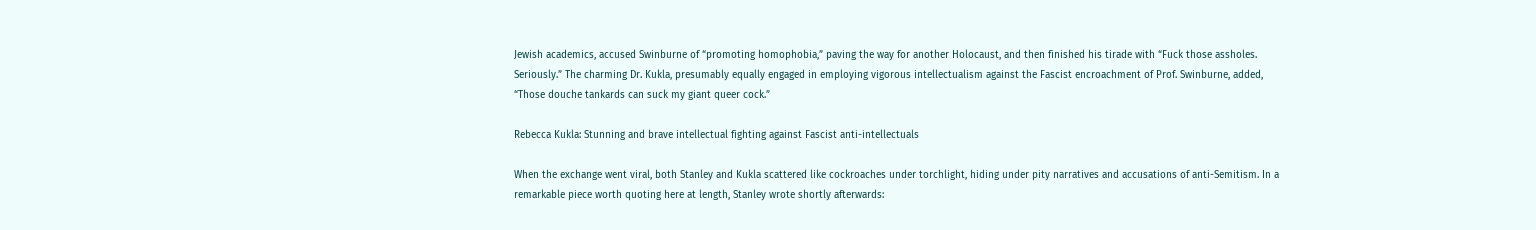Jewish academics, accused Swinburne of “promoting homophobia,” paving the way for another Holocaust, and then finished his tirade with “Fuck those assholes. Seriously.” The charming Dr. Kukla, presumably equally engaged in employing vigorous intellectualism against the Fascist encroachment of Prof. Swinburne, added, “Those douche tankards can suck my giant queer cock.”

Rebecca Kukla: Stunning and brave intellectual fighting against Fascist anti-intellectuals

When the exchange went viral, both Stanley and Kukla scattered like cockroaches under torchlight, hiding under pity narratives and accusations of anti-Semitism. In a remarkable piece worth quoting here at length, Stanley wrote shortly afterwards: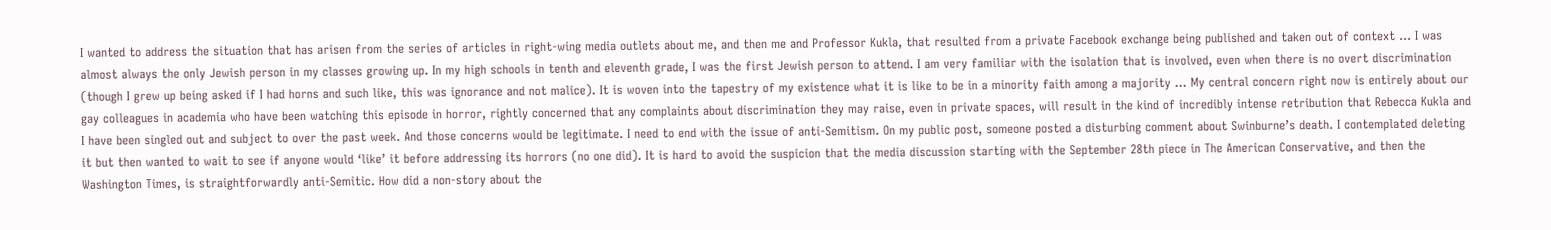I wanted to address the situation that has arisen from the series of articles in right-wing media outlets about me, and then me and Professor Kukla, that resulted from a private Facebook exchange being published and taken out of context … I was almost always the only Jewish person in my classes growing up. In my high schools in tenth and eleventh grade, I was the first Jewish person to attend. I am very familiar with the isolation that is involved, even when there is no overt discrimination (though I grew up being asked if I had horns and such like, this was ignorance and not malice). It is woven into the tapestry of my existence what it is like to be in a minority faith among a majority … My central concern right now is entirely about our gay colleagues in academia who have been watching this episode in horror, rightly concerned that any complaints about discrimination they may raise, even in private spaces, will result in the kind of incredibly intense retribution that Rebecca Kukla and I have been singled out and subject to over the past week. And those concerns would be legitimate. I need to end with the issue of anti-Semitism. On my public post, someone posted a disturbing comment about Swinburne’s death. I contemplated deleting it but then wanted to wait to see if anyone would ‘like’ it before addressing its horrors (no one did). It is hard to avoid the suspicion that the media discussion starting with the September 28th piece in The American Conservative, and then the Washington Times, is straightforwardly anti-Semitic. How did a non-story about the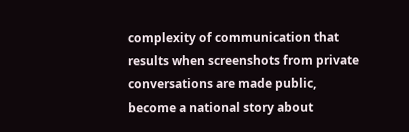complexity of communication that results when screenshots from private conversations are made public, become a national story about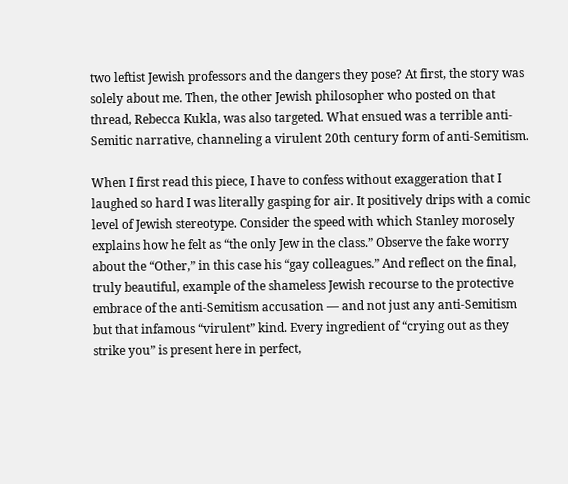two leftist Jewish professors and the dangers they pose? At first, the story was solely about me. Then, the other Jewish philosopher who posted on that thread, Rebecca Kukla, was also targeted. What ensued was a terrible anti-Semitic narrative, channeling a virulent 20th century form of anti-Semitism.

When I first read this piece, I have to confess without exaggeration that I laughed so hard I was literally gasping for air. It positively drips with a comic level of Jewish stereotype. Consider the speed with which Stanley morosely explains how he felt as “the only Jew in the class.” Observe the fake worry about the “Other,” in this case his “gay colleagues.” And reflect on the final, truly beautiful, example of the shameless Jewish recourse to the protective embrace of the anti-Semitism accusation — and not just any anti-Semitism but that infamous “virulent” kind. Every ingredient of “crying out as they strike you” is present here in perfect,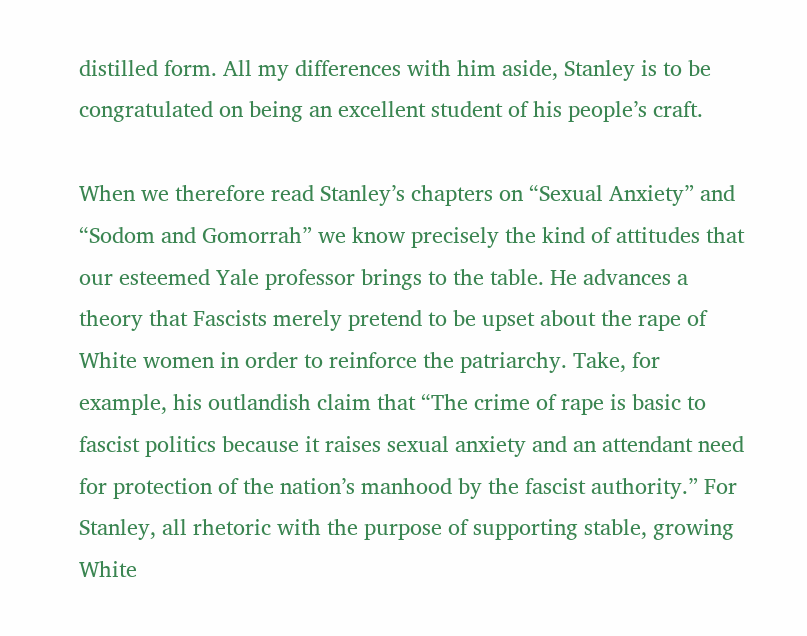distilled form. All my differences with him aside, Stanley is to be congratulated on being an excellent student of his people’s craft.

When we therefore read Stanley’s chapters on “Sexual Anxiety” and “Sodom and Gomorrah” we know precisely the kind of attitudes that our esteemed Yale professor brings to the table. He advances a theory that Fascists merely pretend to be upset about the rape of White women in order to reinforce the patriarchy. Take, for example, his outlandish claim that “The crime of rape is basic to fascist politics because it raises sexual anxiety and an attendant need for protection of the nation’s manhood by the fascist authority.” For Stanley, all rhetoric with the purpose of supporting stable, growing White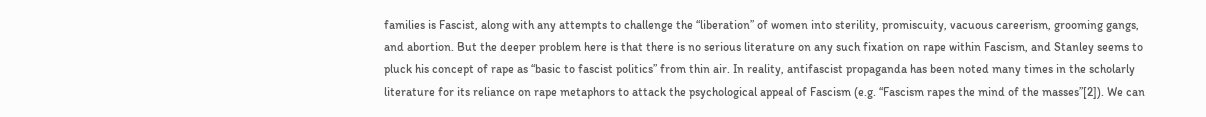families is Fascist, along with any attempts to challenge the “liberation” of women into sterility, promiscuity, vacuous careerism, grooming gangs, and abortion. But the deeper problem here is that there is no serious literature on any such fixation on rape within Fascism, and Stanley seems to pluck his concept of rape as “basic to fascist politics” from thin air. In reality, antifascist propaganda has been noted many times in the scholarly literature for its reliance on rape metaphors to attack the psychological appeal of Fascism (e.g. “Fascism rapes the mind of the masses”[2]). We can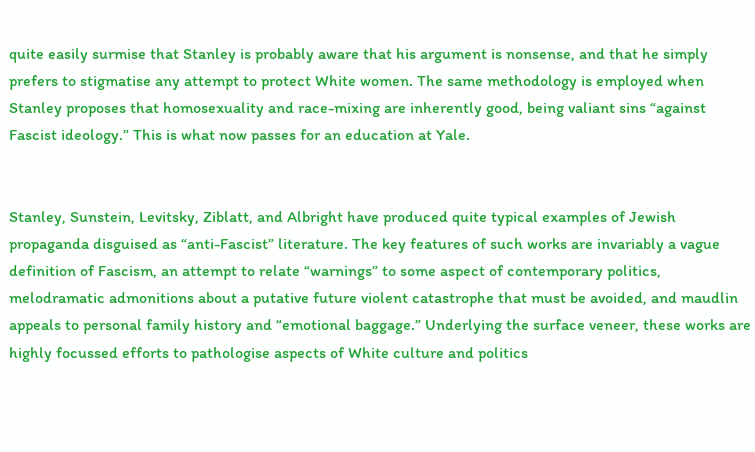quite easily surmise that Stanley is probably aware that his argument is nonsense, and that he simply prefers to stigmatise any attempt to protect White women. The same methodology is employed when Stanley proposes that homosexuality and race-mixing are inherently good, being valiant sins “against Fascist ideology.” This is what now passes for an education at Yale.


Stanley, Sunstein, Levitsky, Ziblatt, and Albright have produced quite typical examples of Jewish propaganda disguised as “anti-Fascist” literature. The key features of such works are invariably a vague definition of Fascism, an attempt to relate “warnings” to some aspect of contemporary politics, melodramatic admonitions about a putative future violent catastrophe that must be avoided, and maudlin appeals to personal family history and “emotional baggage.” Underlying the surface veneer, these works are highly focussed efforts to pathologise aspects of White culture and politics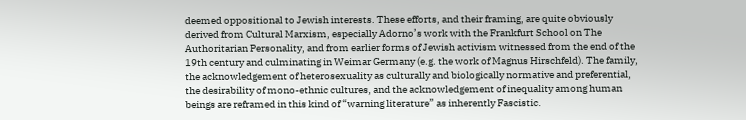deemed oppositional to Jewish interests. These efforts, and their framing, are quite obviously derived from Cultural Marxism, especially Adorno’s work with the Frankfurt School on The Authoritarian Personality, and from earlier forms of Jewish activism witnessed from the end of the 19th century and culminating in Weimar Germany (e.g. the work of Magnus Hirschfeld). The family, the acknowledgement of heterosexuality as culturally and biologically normative and preferential, the desirability of mono-ethnic cultures, and the acknowledgement of inequality among human beings are reframed in this kind of “warning literature” as inherently Fascistic.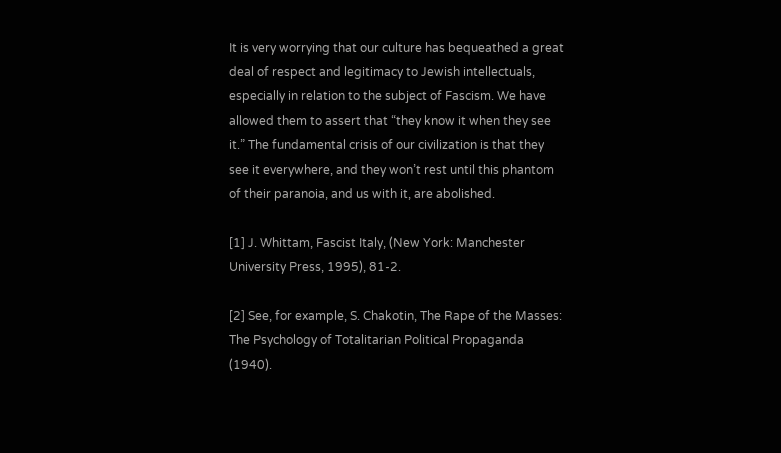It is very worrying that our culture has bequeathed a great deal of respect and legitimacy to Jewish intellectuals, especially in relation to the subject of Fascism. We have allowed them to assert that “they know it when they see it.” The fundamental crisis of our civilization is that they see it everywhere, and they won’t rest until this phantom of their paranoia, and us with it, are abolished.

[1] J. Whittam, Fascist Italy, (New York: Manchester University Press, 1995), 81-2.

[2] See, for example, S. Chakotin, The Rape of the Masses: The Psychology of Totalitarian Political Propaganda (1940).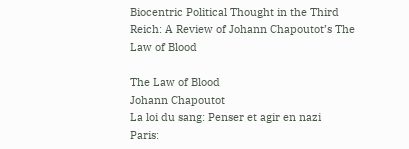Biocentric Political Thought in the Third Reich: A Review of Johann Chapoutot’s The Law of Blood

The Law of Blood
Johann Chapoutot
La loi du sang: Penser et agir en nazi
Paris: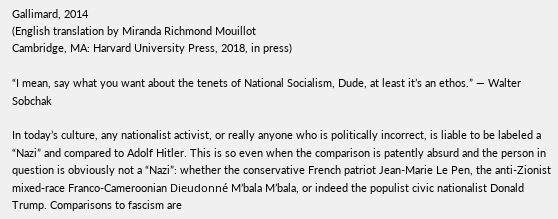Gallimard, 2014
(English translation by Miranda Richmond Mouillot
Cambridge, MA: Harvard University Press, 2018, in press)

“I mean, say what you want about the tenets of National Socialism, Dude, at least it’s an ethos.” — Walter Sobchak

In today’s culture, any nationalist activist, or really anyone who is politically incorrect, is liable to be labeled a “Nazi” and compared to Adolf Hitler. This is so even when the comparison is patently absurd and the person in question is obviously not a “Nazi”: whether the conservative French patriot Jean-Marie Le Pen, the anti-Zionist mixed-race Franco-Cameroonian Dieudonné M’bala M’bala, or indeed the populist civic nationalist Donald Trump. Comparisons to fascism are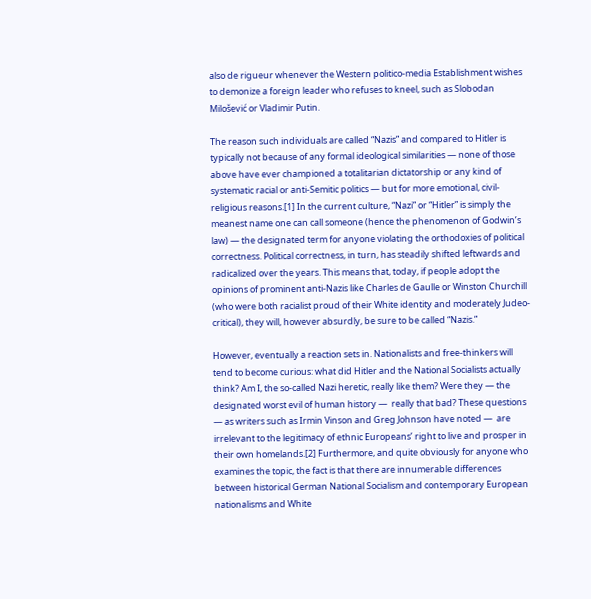also de rigueur whenever the Western politico-media Establishment wishes to demonize a foreign leader who refuses to kneel, such as Slobodan Milošević or Vladimir Putin.

The reason such individuals are called “Nazis” and compared to Hitler is typically not because of any formal ideological similarities — none of those above have ever championed a totalitarian dictatorship or any kind of systematic racial or anti-Semitic politics — but for more emotional, civil-religious reasons.[1] In the current culture, “Nazi” or “Hitler” is simply the meanest name one can call someone (hence the phenomenon of Godwin’s law) — the designated term for anyone violating the orthodoxies of political correctness. Political correctness, in turn, has steadily shifted leftwards and radicalized over the years. This means that, today, if people adopt the opinions of prominent anti-Nazis like Charles de Gaulle or Winston Churchill (who were both racialist proud of their White identity and moderately Judeo-critical), they will, however absurdly, be sure to be called “Nazis.”

However, eventually a reaction sets in. Nationalists and free-thinkers will tend to become curious: what did Hitler and the National Socialists actually think? Am I, the so-called Nazi heretic, really like them? Were they — the designated worst evil of human history —  really that bad? These questions — as writers such as Irmin Vinson and Greg Johnson have noted —  are irrelevant to the legitimacy of ethnic Europeans’ right to live and prosper in their own homelands.[2] Furthermore, and quite obviously for anyone who examines the topic, the fact is that there are innumerable differences between historical German National Socialism and contemporary European nationalisms and White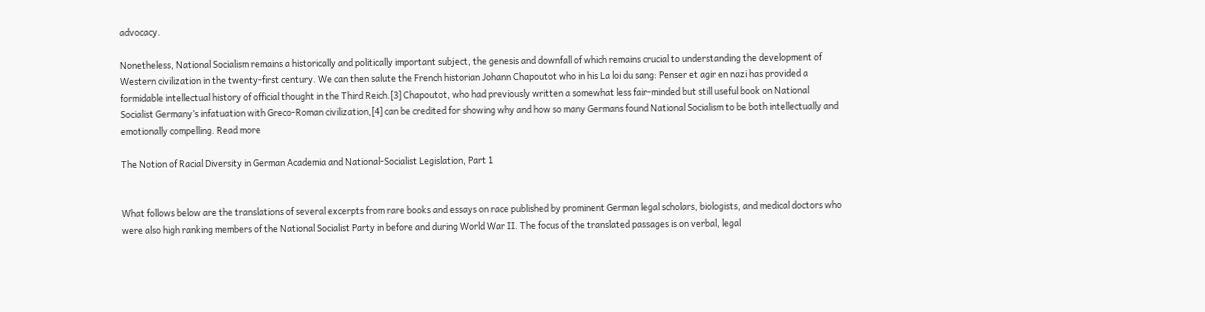advocacy.

Nonetheless, National Socialism remains a historically and politically important subject, the genesis and downfall of which remains crucial to understanding the development of Western civilization in the twenty-first century. We can then salute the French historian Johann Chapoutot who in his La loi du sang: Penser et agir en nazi has provided a formidable intellectual history of official thought in the Third Reich.[3] Chapoutot, who had previously written a somewhat less fair-minded but still useful book on National Socialist Germany’s infatuation with Greco-Roman civilization,[4] can be credited for showing why and how so many Germans found National Socialism to be both intellectually and emotionally compelling. Read more

The Notion of Racial Diversity in German Academia and National-Socialist Legislation, Part 1


What follows below are the translations of several excerpts from rare books and essays on race published by prominent German legal scholars, biologists, and medical doctors who were also high ranking members of the National Socialist Party in before and during World War II. The focus of the translated passages is on verbal, legal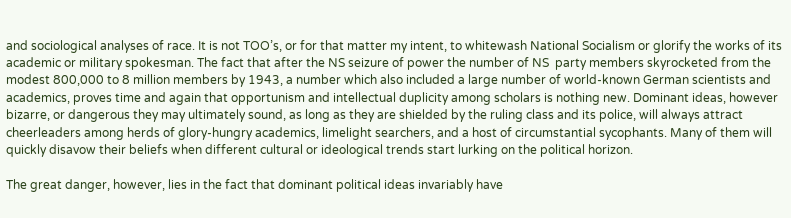and sociological analyses of race. It is not TOO’s, or for that matter my intent, to whitewash National Socialism or glorify the works of its academic or military spokesman. The fact that after the NS seizure of power the number of NS  party members skyrocketed from the modest 800,000 to 8 million members by 1943, a number which also included a large number of world-known German scientists and academics, proves time and again that opportunism and intellectual duplicity among scholars is nothing new. Dominant ideas, however bizarre, or dangerous they may ultimately sound, as long as they are shielded by the ruling class and its police, will always attract cheerleaders among herds of glory-hungry academics, limelight searchers, and a host of circumstantial sycophants. Many of them will quickly disavow their beliefs when different cultural or ideological trends start lurking on the political horizon.

The great danger, however, lies in the fact that dominant political ideas invariably have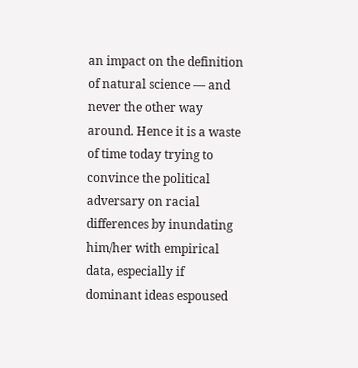an impact on the definition of natural science — and never the other way around. Hence it is a waste of time today trying to convince the political adversary on racial differences by inundating him/her with empirical data, especially if dominant ideas espoused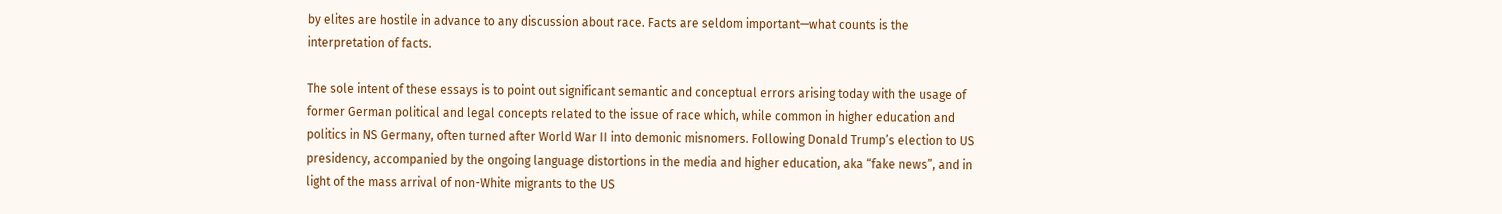by elites are hostile in advance to any discussion about race. Facts are seldom important—what counts is the interpretation of facts.

The sole intent of these essays is to point out significant semantic and conceptual errors arising today with the usage of former German political and legal concepts related to the issue of race which, while common in higher education and politics in NS Germany, often turned after World War II into demonic misnomers. Following Donald Trump’s election to US presidency, accompanied by the ongoing language distortions in the media and higher education, aka “fake news”, and in light of the mass arrival of non-White migrants to the US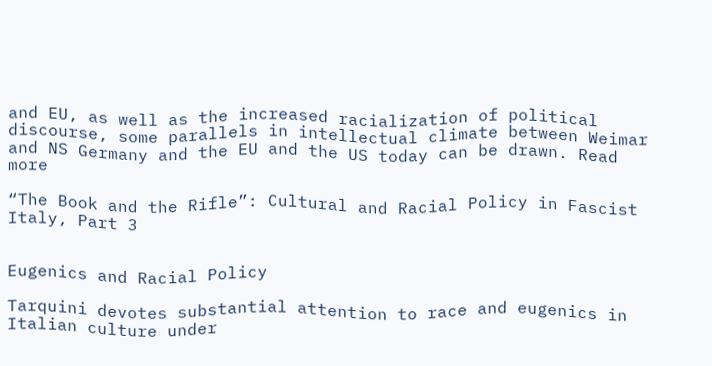and EU, as well as the increased racialization of political discourse, some parallels in intellectual climate between Weimar and NS Germany and the EU and the US today can be drawn. Read more

“The Book and the Rifle”: Cultural and Racial Policy in Fascist Italy, Part 3


Eugenics and Racial Policy

Tarquini devotes substantial attention to race and eugenics in Italian culture under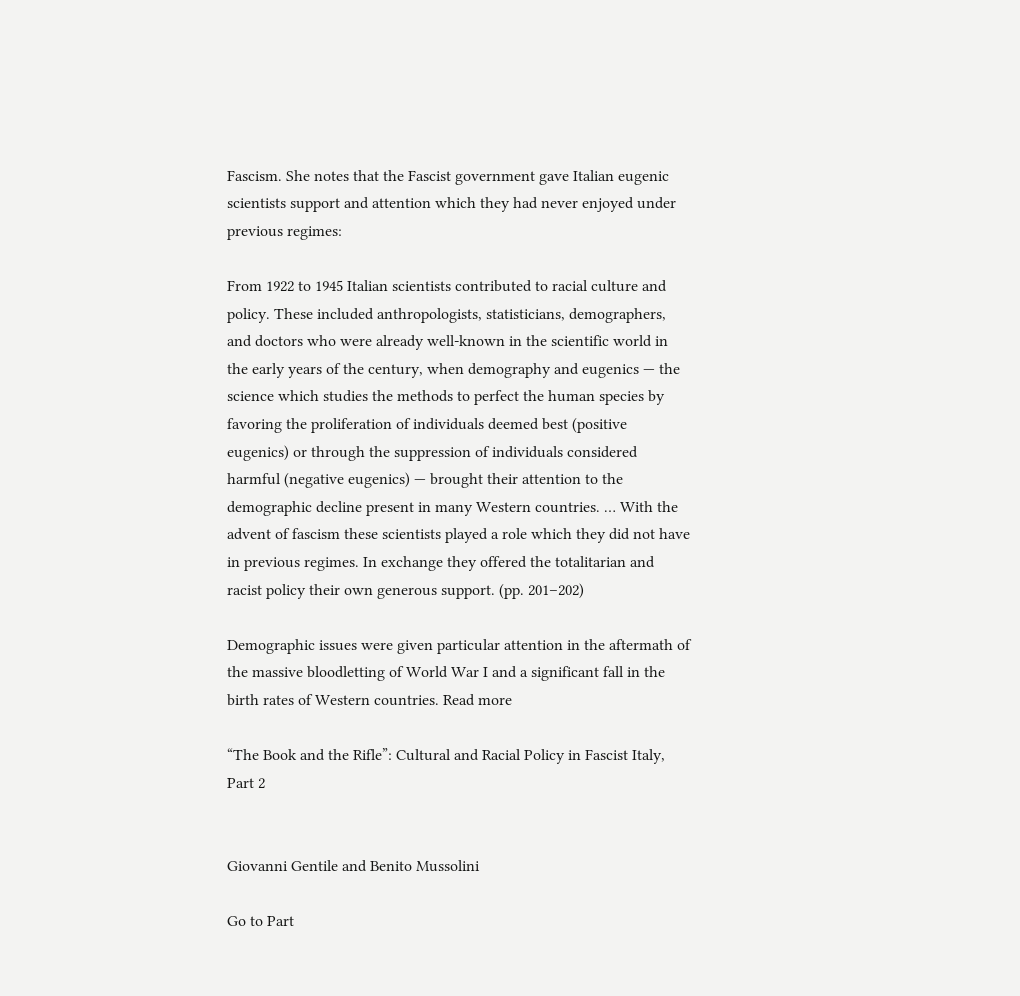Fascism. She notes that the Fascist government gave Italian eugenic scientists support and attention which they had never enjoyed under previous regimes:

From 1922 to 1945 Italian scientists contributed to racial culture and policy. These included anthropologists, statisticians, demographers, and doctors who were already well-known in the scientific world in the early years of the century, when demography and eugenics — the science which studies the methods to perfect the human species by favoring the proliferation of individuals deemed best (positive eugenics) or through the suppression of individuals considered harmful (negative eugenics) — brought their attention to the demographic decline present in many Western countries. … With the advent of fascism these scientists played a role which they did not have in previous regimes. In exchange they offered the totalitarian and racist policy their own generous support. (pp. 201–202)

Demographic issues were given particular attention in the aftermath of the massive bloodletting of World War I and a significant fall in the birth rates of Western countries. Read more

“The Book and the Rifle”: Cultural and Racial Policy in Fascist Italy, Part 2


Giovanni Gentile and Benito Mussolini

Go to Part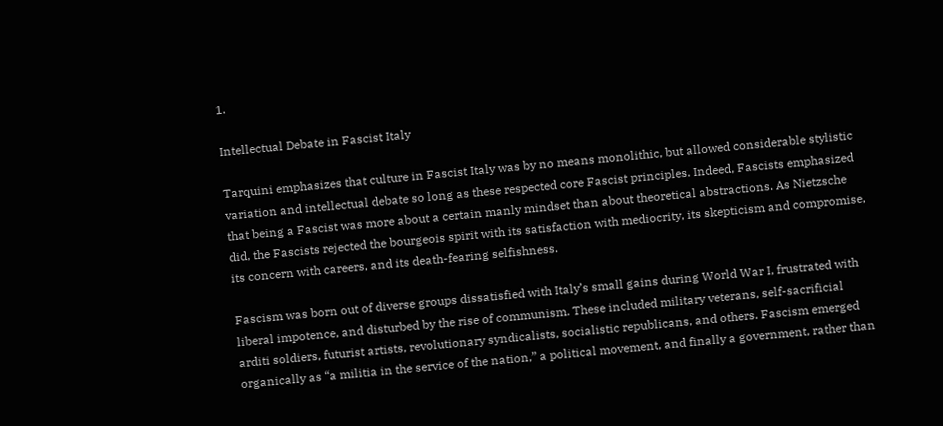1.

Intellectual Debate in Fascist Italy

Tarquini emphasizes that culture in Fascist Italy was by no means monolithic, but allowed considerable stylistic variation and intellectual debate so long as these respected core Fascist principles. Indeed, Fascists emphasized that being a Fascist was more about a certain manly mindset than about theoretical abstractions. As Nietzsche did, the Fascists rejected the bourgeois spirit with its satisfaction with mediocrity, its skepticism and compromise, its concern with careers, and its death-fearing selfishness.

Fascism was born out of diverse groups dissatisfied with Italy’s small gains during World War I, frustrated with liberal impotence, and disturbed by the rise of communism. These included military veterans, self-sacrificial arditi soldiers, futurist artists, revolutionary syndicalists, socialistic republicans, and others. Fascism emerged organically as “a militia in the service of the nation,” a political movement, and finally a government, rather than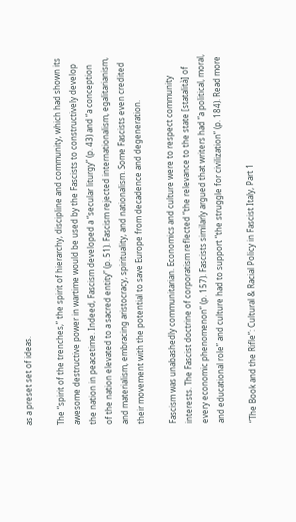as a preset set of ideas.

The “spirit of the trenches,” the spirit of hierarchy, discipline and community, which had shown its awesome destructive power in wartime would be used by the Fascists to constructively develop the nation in peacetime. Indeed, Fascism developed a “secular liturgy” (p. 43) and “a conception of the nation elevated to a sacred entity” (p. 51). Fascism rejected internationalism, egalitarianism, and materialism, embracing aristocracy, spirituality, and nationalism. Some Fascists even credited their movement with the potential to save Europe from decadence and degeneration.

Fascism was unabashedly communitarian. Economics and culture were to respect community interests. The Fascist doctrine of corporatism reflected “the relevance to the state [statalità] of every economic phenomenon” (p. 157). Fascists similarly argued that writers had “a political, moral, and educational role” and culture had to support “the struggle for civilization” (p. 184). Read more

“The Book and the Rifle”: Cultural & Racial Policy in Fascist Italy, Part 1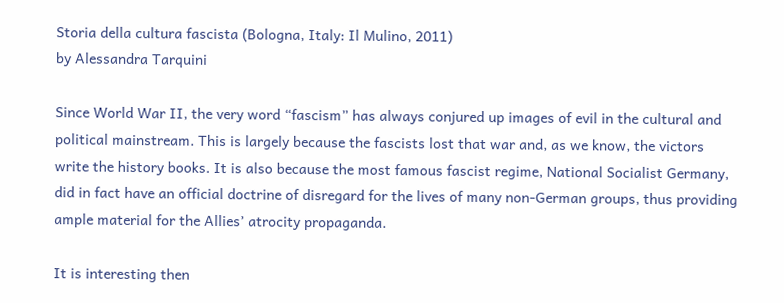Storia della cultura fascista (Bologna, Italy: Il Mulino, 2011)
by Alessandra Tarquini

Since World War II, the very word “fascism” has always conjured up images of evil in the cultural and political mainstream. This is largely because the fascists lost that war and, as we know, the victors write the history books. It is also because the most famous fascist regime, National Socialist Germany, did in fact have an official doctrine of disregard for the lives of many non-German groups, thus providing ample material for the Allies’ atrocity propaganda.

It is interesting then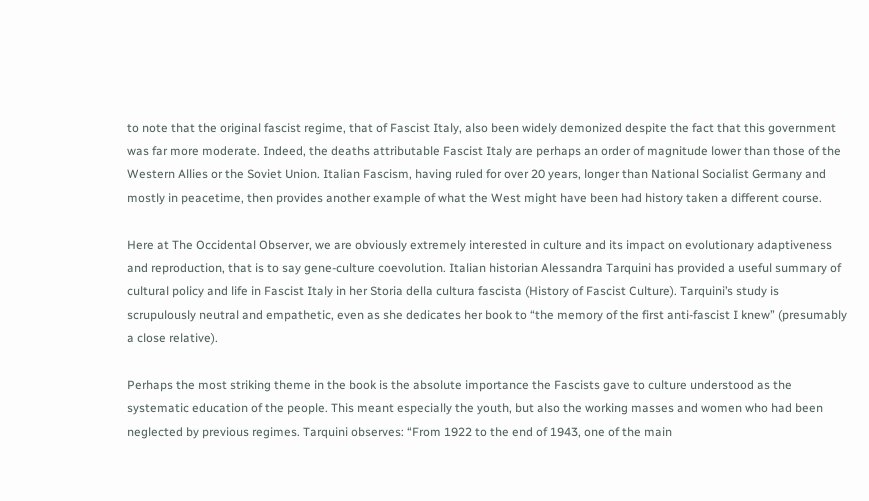to note that the original fascist regime, that of Fascist Italy, also been widely demonized despite the fact that this government was far more moderate. Indeed, the deaths attributable Fascist Italy are perhaps an order of magnitude lower than those of the Western Allies or the Soviet Union. Italian Fascism, having ruled for over 20 years, longer than National Socialist Germany and mostly in peacetime, then provides another example of what the West might have been had history taken a different course.

Here at The Occidental Observer, we are obviously extremely interested in culture and its impact on evolutionary adaptiveness and reproduction, that is to say gene-culture coevolution. Italian historian Alessandra Tarquini has provided a useful summary of cultural policy and life in Fascist Italy in her Storia della cultura fascista (History of Fascist Culture). Tarquini’s study is scrupulously neutral and empathetic, even as she dedicates her book to “the memory of the first anti-fascist I knew” (presumably a close relative).

Perhaps the most striking theme in the book is the absolute importance the Fascists gave to culture understood as the systematic education of the people. This meant especially the youth, but also the working masses and women who had been neglected by previous regimes. Tarquini observes: “From 1922 to the end of 1943, one of the main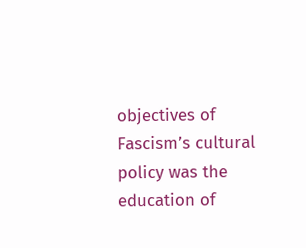objectives of Fascism’s cultural policy was the education of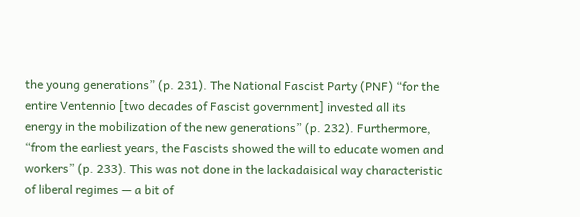the young generations” (p. 231). The National Fascist Party (PNF) “for the entire Ventennio [two decades of Fascist government] invested all its energy in the mobilization of the new generations” (p. 232). Furthermore, “from the earliest years, the Fascists showed the will to educate women and workers” (p. 233). This was not done in the lackadaisical way characteristic of liberal regimes — a bit of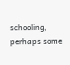schooling, perhaps some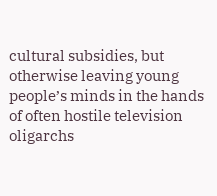cultural subsidies, but otherwise leaving young people’s minds in the hands of often hostile television oligarchs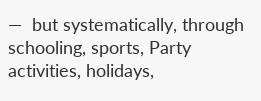—  but systematically, through schooling, sports, Party activities, holidays,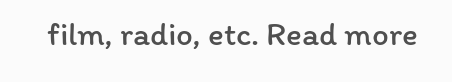film, radio, etc. Read more